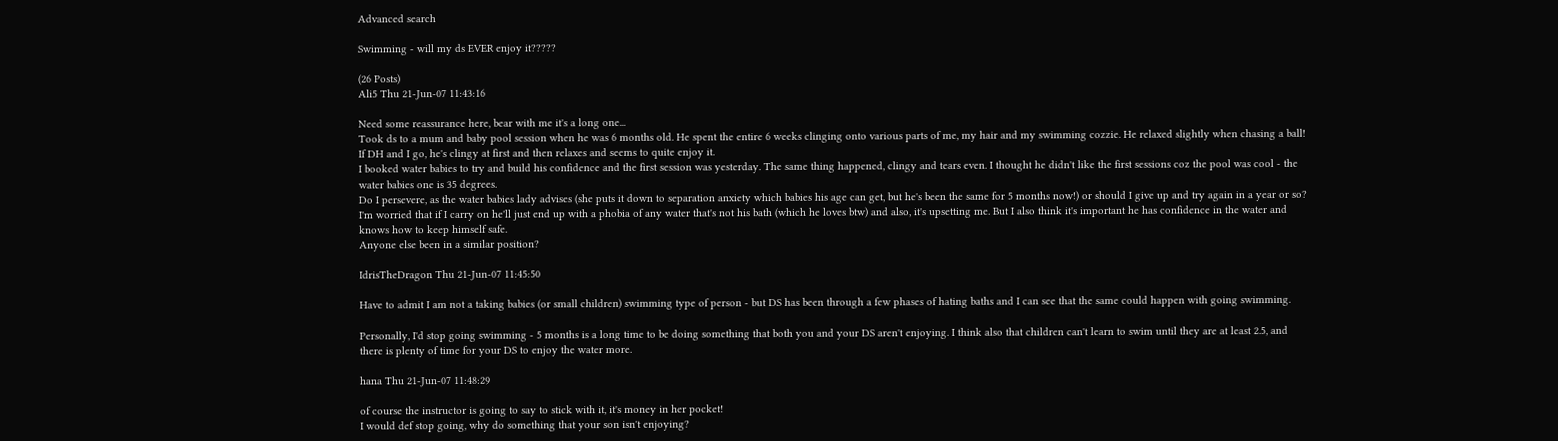Advanced search

Swimming - will my ds EVER enjoy it?????

(26 Posts)
Ali5 Thu 21-Jun-07 11:43:16

Need some reassurance here, bear with me it's a long one...
Took ds to a mum and baby pool session when he was 6 months old. He spent the entire 6 weeks clinging onto various parts of me, my hair and my swimming cozzie. He relaxed slightly when chasing a ball!
If DH and I go, he's clingy at first and then relaxes and seems to quite enjoy it.
I booked water babies to try and build his confidence and the first session was yesterday. The same thing happened, clingy and tears even. I thought he didn't like the first sessions coz the pool was cool - the water babies one is 35 degrees.
Do I persevere, as the water babies lady advises (she puts it down to separation anxiety which babies his age can get, but he's been the same for 5 months now!) or should I give up and try again in a year or so?
I'm worried that if I carry on he'll just end up with a phobia of any water that's not his bath (which he loves btw) and also, it's upsetting me. But I also think it's important he has confidence in the water and knows how to keep himself safe.
Anyone else been in a similar position?

IdrisTheDragon Thu 21-Jun-07 11:45:50

Have to admit I am not a taking babies (or small children) swimming type of person - but DS has been through a few phases of hating baths and I can see that the same could happen with going swimming.

Personally, I'd stop going swimming - 5 months is a long time to be doing something that both you and your DS aren't enjoying. I think also that children can't learn to swim until they are at least 2.5, and there is plenty of time for your DS to enjoy the water more.

hana Thu 21-Jun-07 11:48:29

of course the instructor is going to say to stick with it, it's money in her pocket!
I would def stop going, why do something that your son isn't enjoying?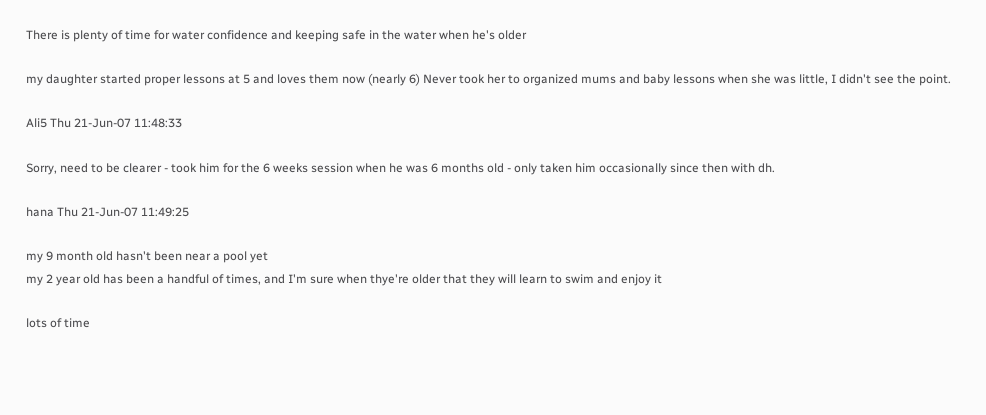There is plenty of time for water confidence and keeping safe in the water when he's older

my daughter started proper lessons at 5 and loves them now (nearly 6) Never took her to organized mums and baby lessons when she was little, I didn't see the point.

Ali5 Thu 21-Jun-07 11:48:33

Sorry, need to be clearer - took him for the 6 weeks session when he was 6 months old - only taken him occasionally since then with dh.

hana Thu 21-Jun-07 11:49:25

my 9 month old hasn't been near a pool yet
my 2 year old has been a handful of times, and I'm sure when thye're older that they will learn to swim and enjoy it

lots of time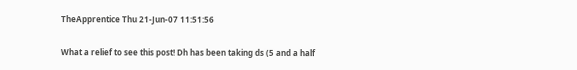TheApprentice Thu 21-Jun-07 11:51:56

What a relief to see this post! Dh has been taking ds (5 and a half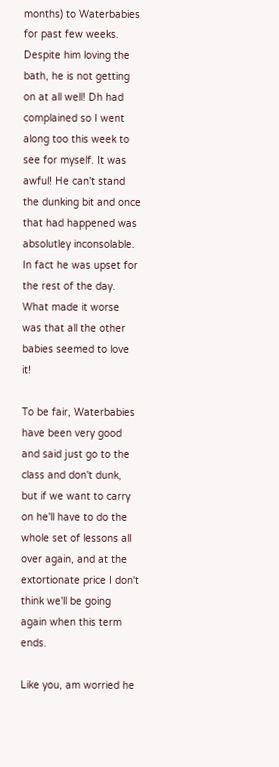months) to Waterbabies for past few weeks. Despite him loving the bath, he is not getting on at all well! Dh had complained so I went along too this week to see for myself. It was awful! He can't stand the dunking bit and once that had happened was absolutley inconsolable. In fact he was upset for the rest of the day. What made it worse was that all the other babies seemed to love it!

To be fair, Waterbabies have been very good and said just go to the class and don't dunk, but if we want to carry on he'll have to do the whole set of lessons all over again, and at the extortionate price I don't think we'll be going again when this term ends.

Like you, am worried he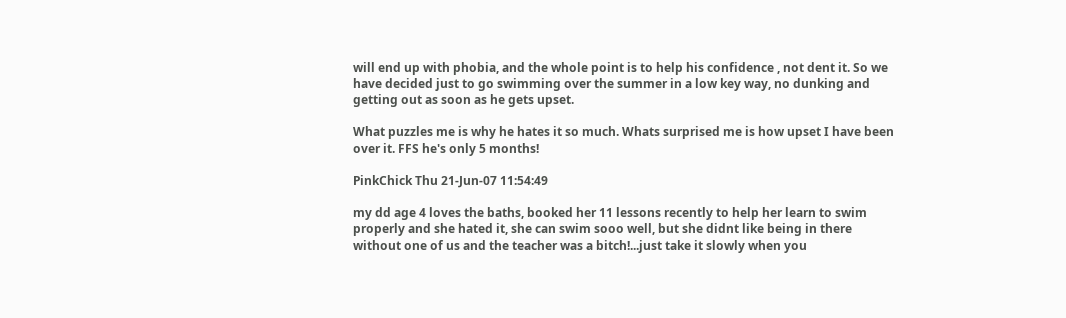will end up with phobia, and the whole point is to help his confidence , not dent it. So we have decided just to go swimming over the summer in a low key way, no dunking and getting out as soon as he gets upset.

What puzzles me is why he hates it so much. Whats surprised me is how upset I have been over it. FFS he's only 5 months!

PinkChick Thu 21-Jun-07 11:54:49

my dd age 4 loves the baths, booked her 11 lessons recently to help her learn to swim properly and she hated it, she can swim sooo well, but she didnt like being in there without one of us and the teacher was a bitch!...just take it slowly when you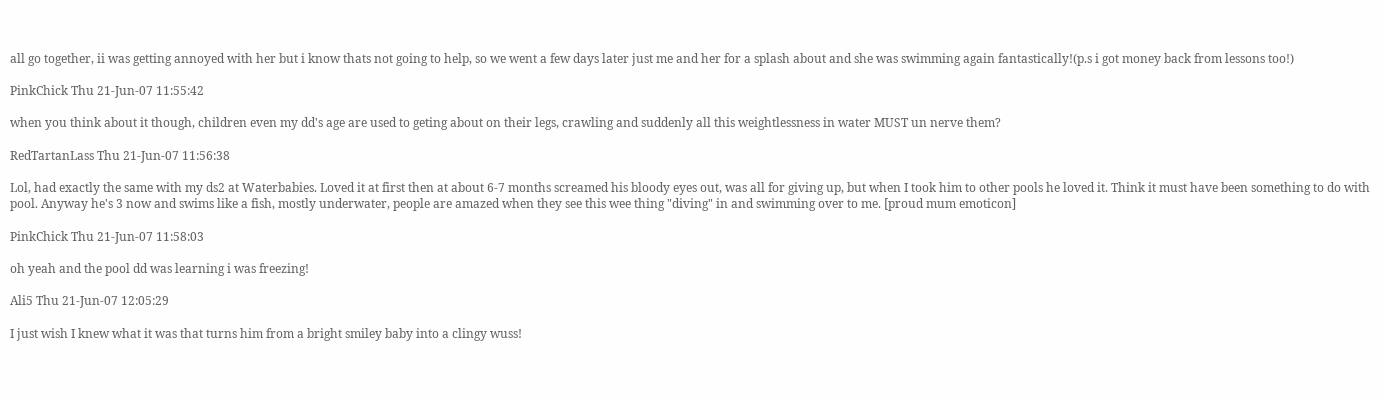all go together, ii was getting annoyed with her but i know thats not going to help, so we went a few days later just me and her for a splash about and she was swimming again fantastically!(p.s i got money back from lessons too!)

PinkChick Thu 21-Jun-07 11:55:42

when you think about it though, children even my dd's age are used to geting about on their legs, crawling and suddenly all this weightlessness in water MUST un nerve them?

RedTartanLass Thu 21-Jun-07 11:56:38

Lol, had exactly the same with my ds2 at Waterbabies. Loved it at first then at about 6-7 months screamed his bloody eyes out, was all for giving up, but when I took him to other pools he loved it. Think it must have been something to do with pool. Anyway he's 3 now and swims like a fish, mostly underwater, people are amazed when they see this wee thing "diving" in and swimming over to me. [proud mum emoticon]

PinkChick Thu 21-Jun-07 11:58:03

oh yeah and the pool dd was learning i was freezing!

Ali5 Thu 21-Jun-07 12:05:29

I just wish I knew what it was that turns him from a bright smiley baby into a clingy wuss!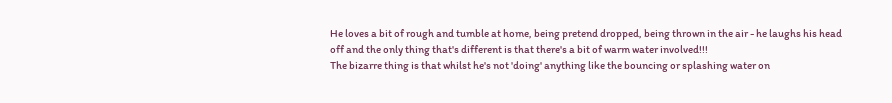He loves a bit of rough and tumble at home, being pretend dropped, being thrown in the air - he laughs his head off and the only thing that's different is that there's a bit of warm water involved!!!
The bizarre thing is that whilst he's not 'doing' anything like the bouncing or splashing water on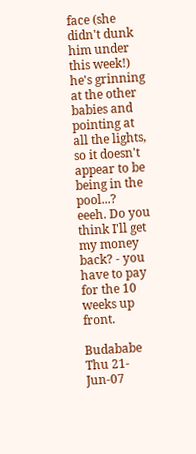face (she didn't dunk him under this week!) he's grinning at the other babies and pointing at all the lights, so it doesn't appear to be being in the pool...?
eeeh. Do you think I'll get my money back? - you have to pay for the 10 weeks up front.

Budababe Thu 21-Jun-07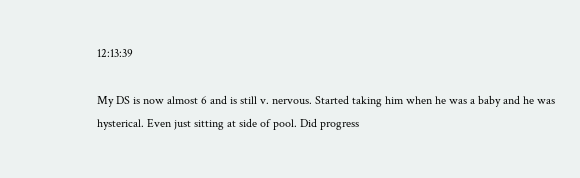12:13:39

My DS is now almost 6 and is still v. nervous. Started taking him when he was a baby and he was hysterical. Even just sitting at side of pool. Did progress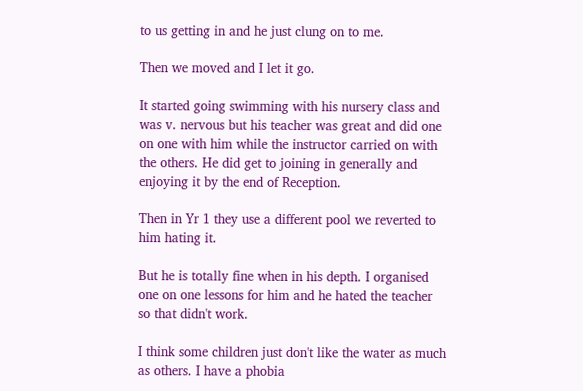to us getting in and he just clung on to me.

Then we moved and I let it go.

It started going swimming with his nursery class and was v. nervous but his teacher was great and did one on one with him while the instructor carried on with the others. He did get to joining in generally and enjoying it by the end of Reception.

Then in Yr 1 they use a different pool we reverted to him hating it.

But he is totally fine when in his depth. I organised one on one lessons for him and he hated the teacher so that didn't work.

I think some children just don't like the water as much as others. I have a phobia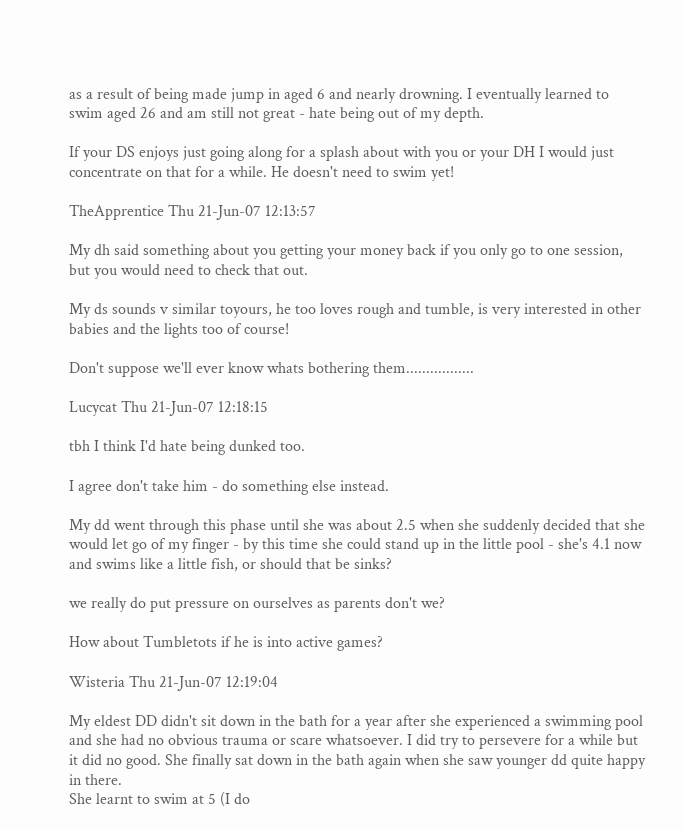as a result of being made jump in aged 6 and nearly drowning. I eventually learned to swim aged 26 and am still not great - hate being out of my depth.

If your DS enjoys just going along for a splash about with you or your DH I would just concentrate on that for a while. He doesn't need to swim yet!

TheApprentice Thu 21-Jun-07 12:13:57

My dh said something about you getting your money back if you only go to one session, but you would need to check that out.

My ds sounds v similar toyours, he too loves rough and tumble, is very interested in other babies and the lights too of course!

Don't suppose we'll ever know whats bothering them.................

Lucycat Thu 21-Jun-07 12:18:15

tbh I think I'd hate being dunked too.

I agree don't take him - do something else instead.

My dd went through this phase until she was about 2.5 when she suddenly decided that she would let go of my finger - by this time she could stand up in the little pool - she's 4.1 now and swims like a little fish, or should that be sinks?

we really do put pressure on ourselves as parents don't we?

How about Tumbletots if he is into active games?

Wisteria Thu 21-Jun-07 12:19:04

My eldest DD didn't sit down in the bath for a year after she experienced a swimming pool and she had no obvious trauma or scare whatsoever. I did try to persevere for a while but it did no good. She finally sat down in the bath again when she saw younger dd quite happy in there.
She learnt to swim at 5 (I do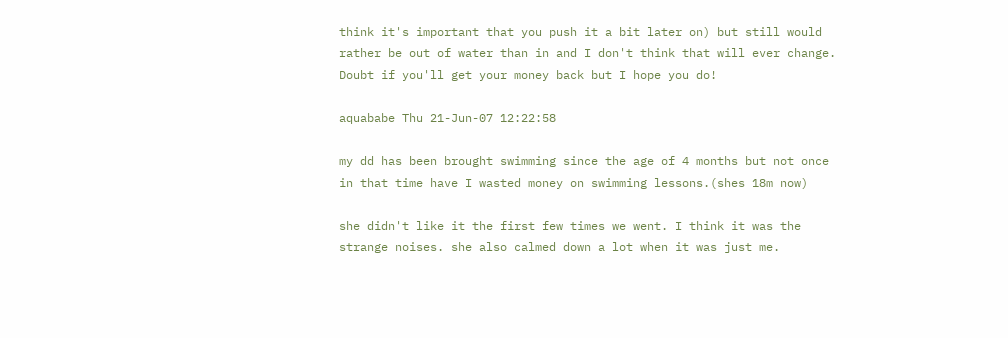think it's important that you push it a bit later on) but still would rather be out of water than in and I don't think that will ever change.
Doubt if you'll get your money back but I hope you do!

aquababe Thu 21-Jun-07 12:22:58

my dd has been brought swimming since the age of 4 months but not once in that time have I wasted money on swimming lessons.(shes 18m now)

she didn't like it the first few times we went. I think it was the strange noises. she also calmed down a lot when it was just me.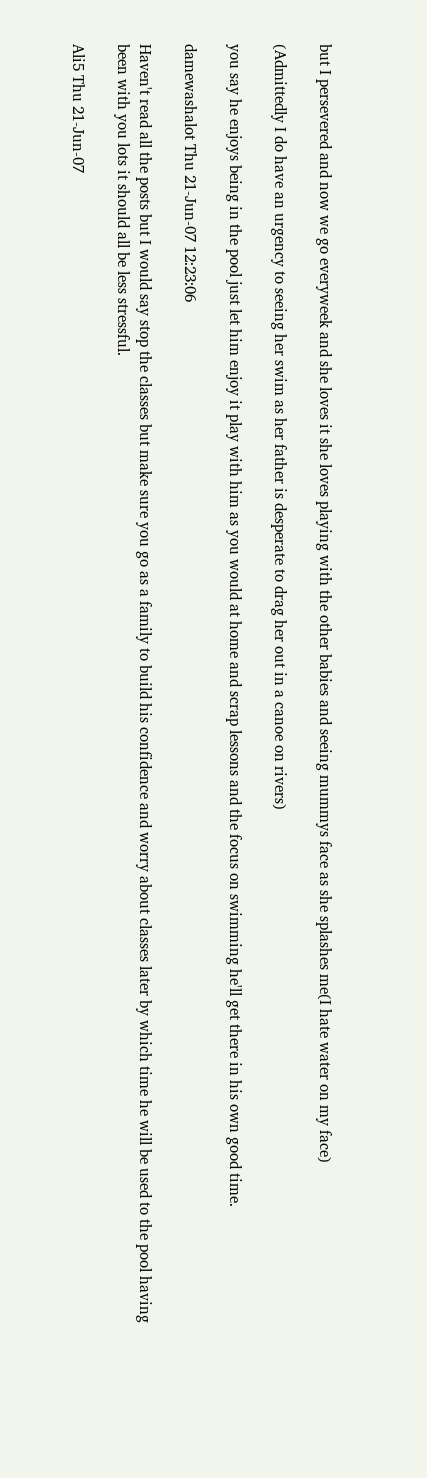but I persevered and now we go everyweek and she loves it she loves playing with the other babies and seeing mummys face as she splashes me(I hate water on my face)

(Admittedly I do have an urgency to seeing her swim as her father is desperate to drag her out in a canoe on rivers)

you say he enjoys being in the pool just let him enjoy it play with him as you would at home and scrap lessons and the focus on swimming he'll get there in his own good time.

damewashalot Thu 21-Jun-07 12:23:06

Haven't read all the posts but I would say stop the classes but make sure you go as a family to build his confidence and worry about classes later by which time he will be used to the pool having been with you lots it should all be less stressful.

Ali5 Thu 21-Jun-07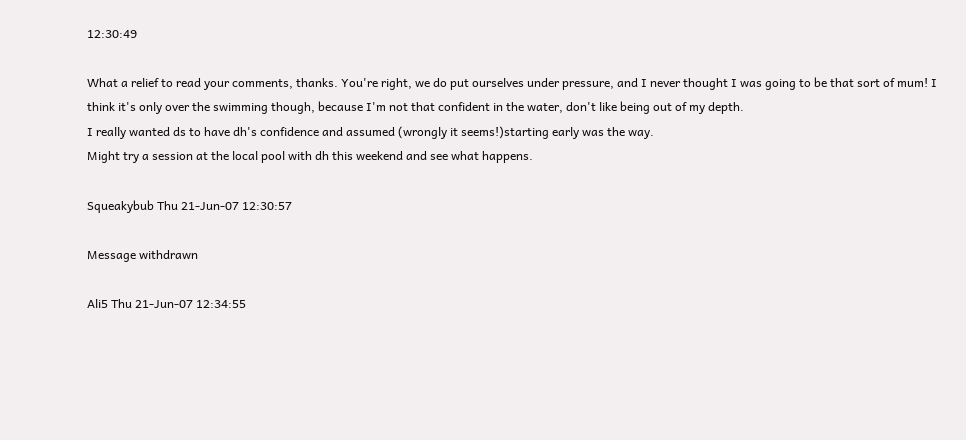12:30:49

What a relief to read your comments, thanks. You're right, we do put ourselves under pressure, and I never thought I was going to be that sort of mum! I think it's only over the swimming though, because I'm not that confident in the water, don't like being out of my depth.
I really wanted ds to have dh's confidence and assumed (wrongly it seems!)starting early was the way.
Might try a session at the local pool with dh this weekend and see what happens.

Squeakybub Thu 21-Jun-07 12:30:57

Message withdrawn

Ali5 Thu 21-Jun-07 12:34:55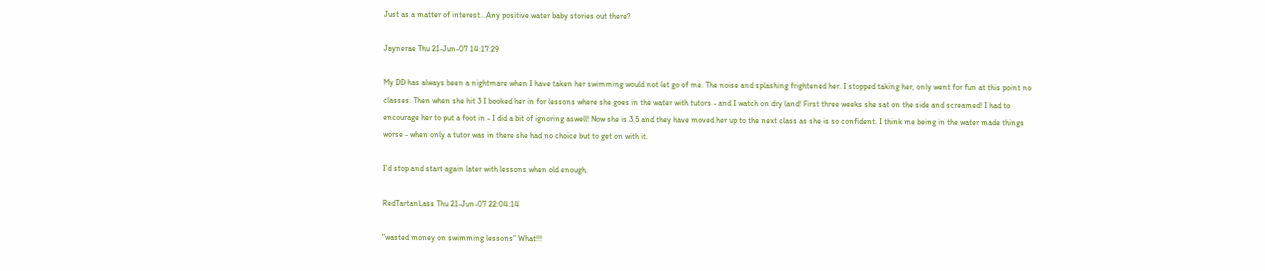Just as a matter of interest...Any positive water baby stories out there?

Jaynerae Thu 21-Jun-07 14:17:29

My DD has always been a nightmare when I have taken her swimming would not let go of me. The noise and splashing frightened her. I stopped taking her, only went for fun at this point no classes. Then when she hit 3 I booked her in for lessons where she goes in the water with tutors - and I watch on dry land! First three weeks she sat on the side and screamed! I had to encourage her to put a foot in - I did a bit of ignoring aswell! Now she is 3.5 and they have moved her up to the next class as she is so confident. I think me being in the water made things worse - when only a tutor was in there she had no choice but to get on with it.

I'd stop and start again later with lessons when old enough.

RedTartanLass Thu 21-Jun-07 22:04:14

"wasted money on swimming lessons" What!!!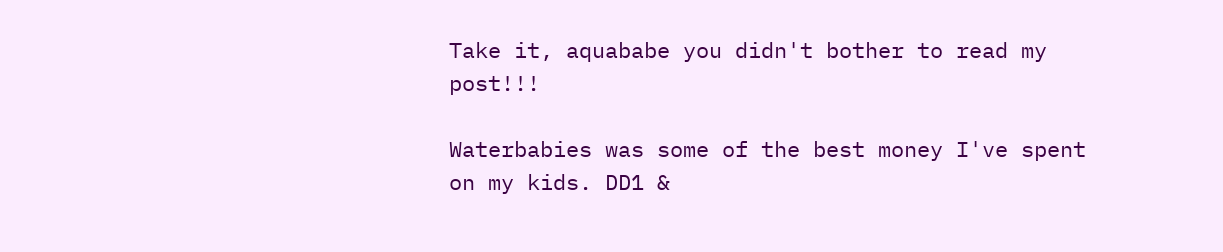Take it, aquababe you didn't bother to read my post!!!

Waterbabies was some of the best money I've spent on my kids. DD1 &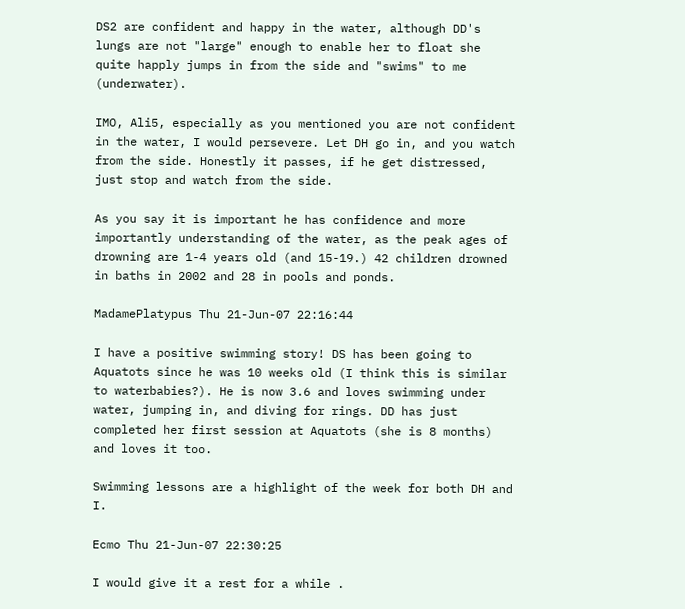DS2 are confident and happy in the water, although DD's lungs are not "large" enough to enable her to float she quite happly jumps in from the side and "swims" to me (underwater).

IMO, Ali5, especially as you mentioned you are not confident in the water, I would persevere. Let DH go in, and you watch from the side. Honestly it passes, if he get distressed, just stop and watch from the side.

As you say it is important he has confidence and more importantly understanding of the water, as the peak ages of drowning are 1-4 years old (and 15-19.) 42 children drowned in baths in 2002 and 28 in pools and ponds.

MadamePlatypus Thu 21-Jun-07 22:16:44

I have a positive swimming story! DS has been going to Aquatots since he was 10 weeks old (I think this is similar to waterbabies?). He is now 3.6 and loves swimming under water, jumping in, and diving for rings. DD has just completed her first session at Aquatots (she is 8 months) and loves it too.

Swimming lessons are a highlight of the week for both DH and I.

Ecmo Thu 21-Jun-07 22:30:25

I would give it a rest for a while .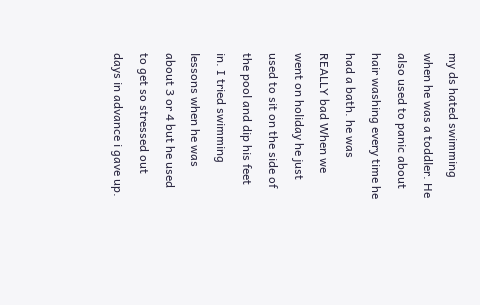my ds hated swimming when he was a toddler. He also used to panic about hair washing every time he had a bath. he was REALLY bad When we went on holiday he just used to sit on the side of the pool and dip his feet in. I tried swimming lessons when he was about 3 or 4 but he used to get so stressed out days in advance i gave up.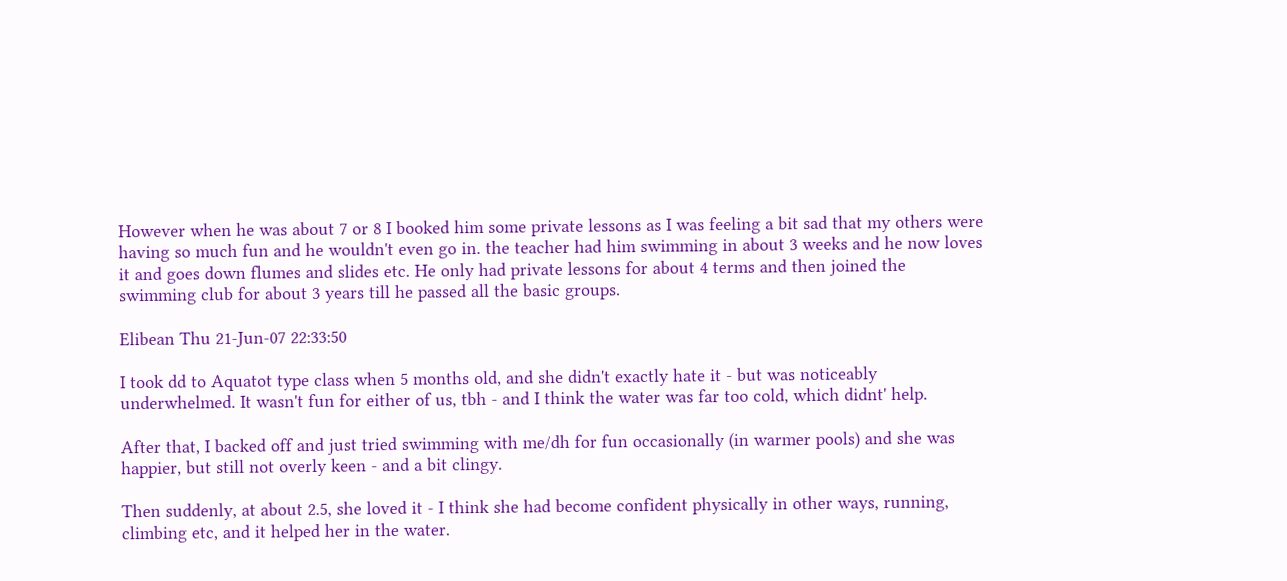However when he was about 7 or 8 I booked him some private lessons as I was feeling a bit sad that my others were having so much fun and he wouldn't even go in. the teacher had him swimming in about 3 weeks and he now loves it and goes down flumes and slides etc. He only had private lessons for about 4 terms and then joined the swimming club for about 3 years till he passed all the basic groups.

Elibean Thu 21-Jun-07 22:33:50

I took dd to Aquatot type class when 5 months old, and she didn't exactly hate it - but was noticeably underwhelmed. It wasn't fun for either of us, tbh - and I think the water was far too cold, which didnt' help.

After that, I backed off and just tried swimming with me/dh for fun occasionally (in warmer pools) and she was happier, but still not overly keen - and a bit clingy.

Then suddenly, at about 2.5, she loved it - I think she had become confident physically in other ways, running, climbing etc, and it helped her in the water.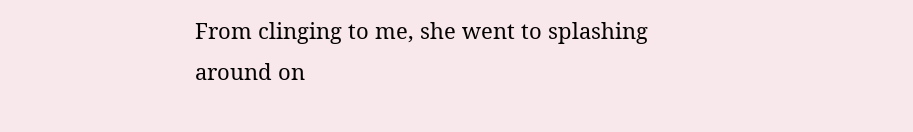From clinging to me, she went to splashing around on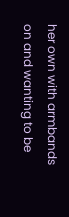her own with armbands on and wanting to be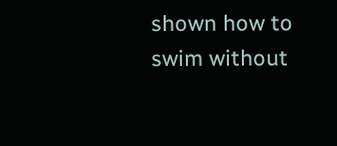shown how to swim without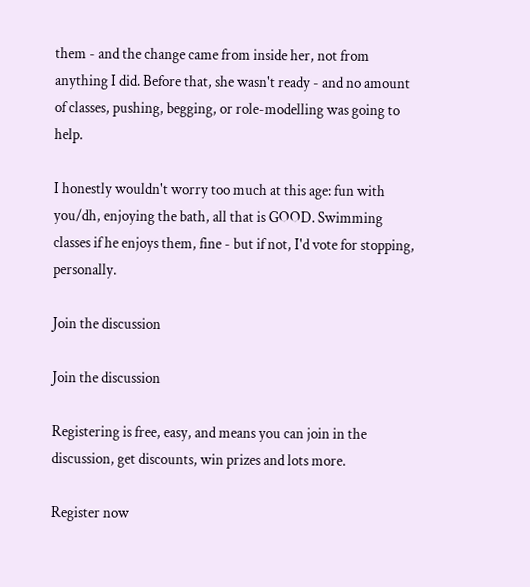them - and the change came from inside her, not from anything I did. Before that, she wasn't ready - and no amount of classes, pushing, begging, or role-modelling was going to help.

I honestly wouldn't worry too much at this age: fun with you/dh, enjoying the bath, all that is GOOD. Swimming classes if he enjoys them, fine - but if not, I'd vote for stopping, personally.

Join the discussion

Join the discussion

Registering is free, easy, and means you can join in the discussion, get discounts, win prizes and lots more.

Register now